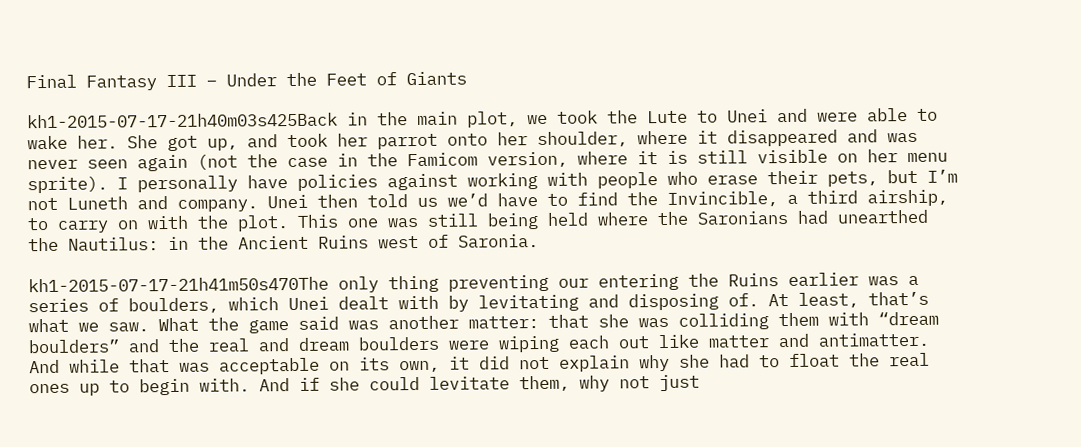Final Fantasy III – Under the Feet of Giants

kh1-2015-07-17-21h40m03s425Back in the main plot, we took the Lute to Unei and were able to wake her. She got up, and took her parrot onto her shoulder, where it disappeared and was never seen again (not the case in the Famicom version, where it is still visible on her menu sprite). I personally have policies against working with people who erase their pets, but I’m not Luneth and company. Unei then told us we’d have to find the Invincible, a third airship, to carry on with the plot. This one was still being held where the Saronians had unearthed the Nautilus: in the Ancient Ruins west of Saronia.

kh1-2015-07-17-21h41m50s470The only thing preventing our entering the Ruins earlier was a series of boulders, which Unei dealt with by levitating and disposing of. At least, that’s what we saw. What the game said was another matter: that she was colliding them with “dream boulders” and the real and dream boulders were wiping each out like matter and antimatter. And while that was acceptable on its own, it did not explain why she had to float the real ones up to begin with. And if she could levitate them, why not just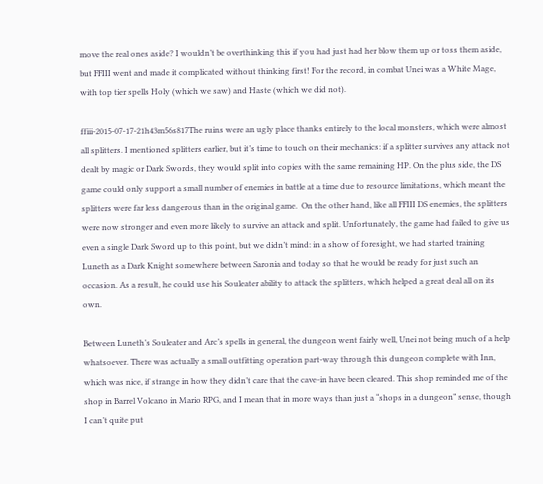move the real ones aside? I wouldn’t be overthinking this if you had just had her blow them up or toss them aside, but FFIII went and made it complicated without thinking first! For the record, in combat Unei was a White Mage, with top tier spells Holy (which we saw) and Haste (which we did not).

ffiii-2015-07-17-21h43m56s817The ruins were an ugly place thanks entirely to the local monsters, which were almost all splitters. I mentioned splitters earlier, but it’s time to touch on their mechanics: if a splitter survives any attack not dealt by magic or Dark Swords, they would split into copies with the same remaining HP. On the plus side, the DS game could only support a small number of enemies in battle at a time due to resource limitations, which meant the splitters were far less dangerous than in the original game.  On the other hand, like all FFIII DS enemies, the splitters were now stronger and even more likely to survive an attack and split. Unfortunately, the game had failed to give us even a single Dark Sword up to this point, but we didn’t mind: in a show of foresight, we had started training Luneth as a Dark Knight somewhere between Saronia and today so that he would be ready for just such an occasion. As a result, he could use his Souleater ability to attack the splitters, which helped a great deal all on its own.

Between Luneth’s Souleater and Arc’s spells in general, the dungeon went fairly well, Unei not being much of a help whatsoever. There was actually a small outfitting operation part-way through this dungeon complete with Inn, which was nice, if strange in how they didn’t care that the cave-in have been cleared. This shop reminded me of the shop in Barrel Volcano in Mario RPG, and I mean that in more ways than just a “shops in a dungeon” sense, though I can’t quite put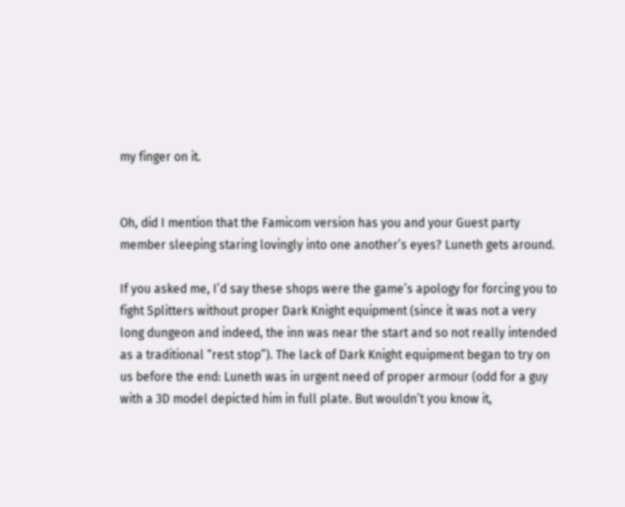my finger on it.


Oh, did I mention that the Famicom version has you and your Guest party member sleeping staring lovingly into one another’s eyes? Luneth gets around.

If you asked me, I’d say these shops were the game’s apology for forcing you to fight Splitters without proper Dark Knight equipment (since it was not a very long dungeon and indeed, the inn was near the start and so not really intended as a traditional “rest stop”). The lack of Dark Knight equipment began to try on us before the end: Luneth was in urgent need of proper armour (odd for a guy with a 3D model depicted him in full plate. But wouldn’t you know it,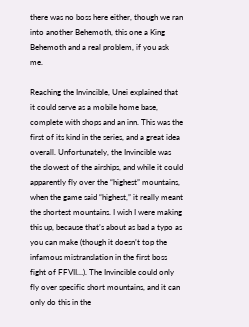there was no boss here either, though we ran into another Behemoth, this one a King Behemoth and a real problem, if you ask me.

Reaching the Invincible, Unei explained that it could serve as a mobile home base, complete with shops and an inn. This was the first of its kind in the series, and a great idea overall. Unfortunately, the Invincible was the slowest of the airships, and while it could apparently fly over the “highest” mountains, when the game said “highest,” it really meant the shortest mountains. I wish I were making this up, because that’s about as bad a typo as you can make (though it doesn’t top the infamous mistranslation in the first boss fight of FFVII…). The Invincible could only fly over specific short mountains, and it can only do this in the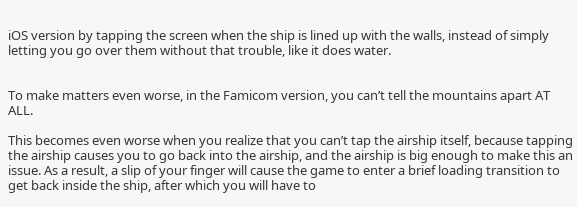iOS version by tapping the screen when the ship is lined up with the walls, instead of simply letting you go over them without that trouble, like it does water.


To make matters even worse, in the Famicom version, you can’t tell the mountains apart AT ALL.

This becomes even worse when you realize that you can’t tap the airship itself, because tapping the airship causes you to go back into the airship, and the airship is big enough to make this an issue. As a result, a slip of your finger will cause the game to enter a brief loading transition to get back inside the ship, after which you will have to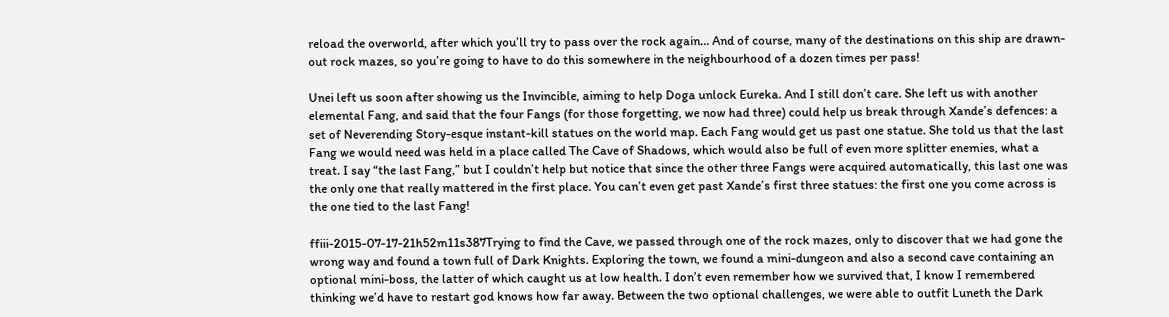reload the overworld, after which you’ll try to pass over the rock again… And of course, many of the destinations on this ship are drawn-out rock mazes, so you’re going to have to do this somewhere in the neighbourhood of a dozen times per pass!

Unei left us soon after showing us the Invincible, aiming to help Doga unlock Eureka. And I still don’t care. She left us with another elemental Fang, and said that the four Fangs (for those forgetting, we now had three) could help us break through Xande’s defences: a set of Neverending Story-esque instant-kill statues on the world map. Each Fang would get us past one statue. She told us that the last Fang we would need was held in a place called The Cave of Shadows, which would also be full of even more splitter enemies, what a treat. I say “the last Fang,” but I couldn’t help but notice that since the other three Fangs were acquired automatically, this last one was the only one that really mattered in the first place. You can’t even get past Xande’s first three statues: the first one you come across is the one tied to the last Fang!

ffiii-2015-07-17-21h52m11s387Trying to find the Cave, we passed through one of the rock mazes, only to discover that we had gone the wrong way and found a town full of Dark Knights. Exploring the town, we found a mini-dungeon and also a second cave containing an optional mini-boss, the latter of which caught us at low health. I don’t even remember how we survived that, I know I remembered thinking we’d have to restart god knows how far away. Between the two optional challenges, we were able to outfit Luneth the Dark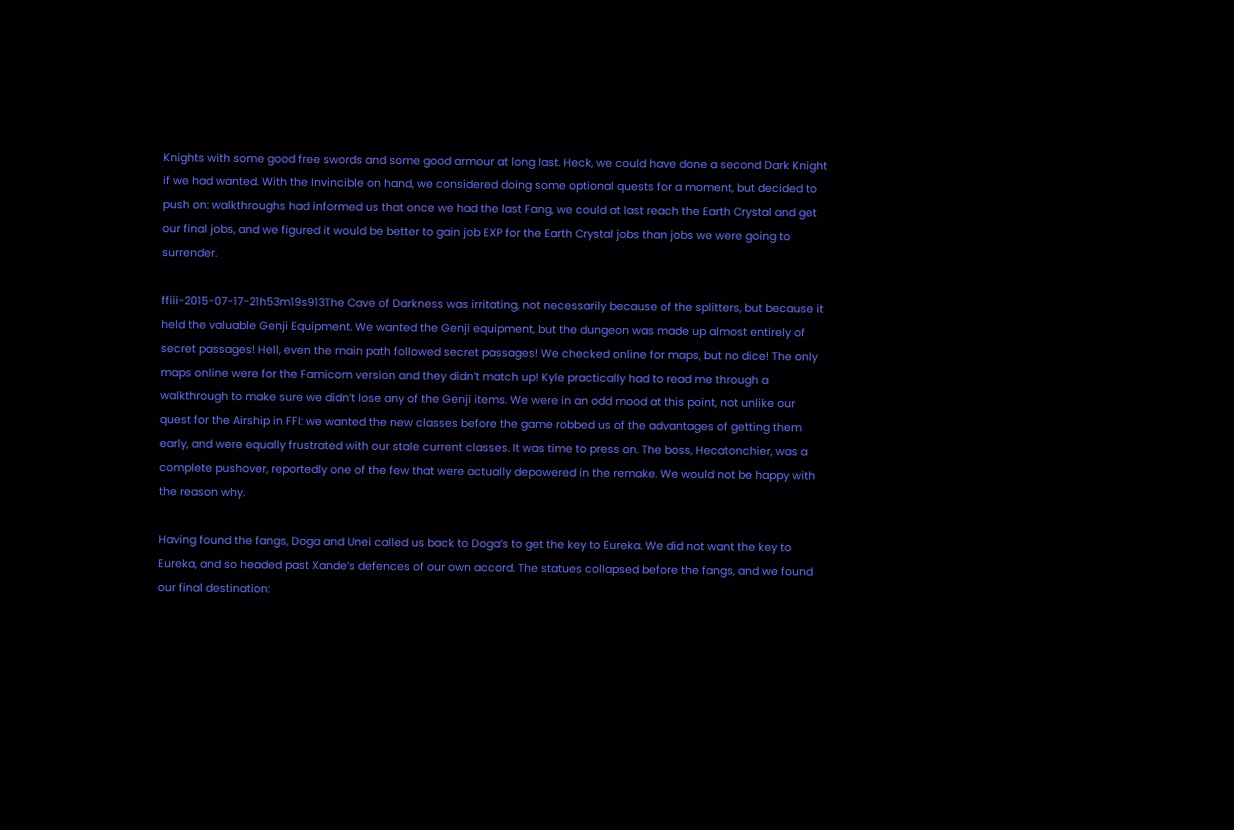Knights with some good free swords and some good armour at long last. Heck, we could have done a second Dark Knight if we had wanted. With the Invincible on hand, we considered doing some optional quests for a moment, but decided to push on: walkthroughs had informed us that once we had the last Fang, we could at last reach the Earth Crystal and get our final jobs, and we figured it would be better to gain job EXP for the Earth Crystal jobs than jobs we were going to surrender.

ffiii-2015-07-17-21h53m19s913The Cave of Darkness was irritating, not necessarily because of the splitters, but because it held the valuable Genji Equipment. We wanted the Genji equipment, but the dungeon was made up almost entirely of secret passages! Hell, even the main path followed secret passages! We checked online for maps, but no dice! The only maps online were for the Famicom version and they didn’t match up! Kyle practically had to read me through a walkthrough to make sure we didn’t lose any of the Genji items. We were in an odd mood at this point, not unlike our quest for the Airship in FFI: we wanted the new classes before the game robbed us of the advantages of getting them early, and were equally frustrated with our stale current classes. It was time to press on. The boss, Hecatonchier, was a complete pushover, reportedly one of the few that were actually depowered in the remake. We would not be happy with the reason why.

Having found the fangs, Doga and Unei called us back to Doga’s to get the key to Eureka. We did not want the key to Eureka, and so headed past Xande’s defences of our own accord. The statues collapsed before the fangs, and we found our final destination: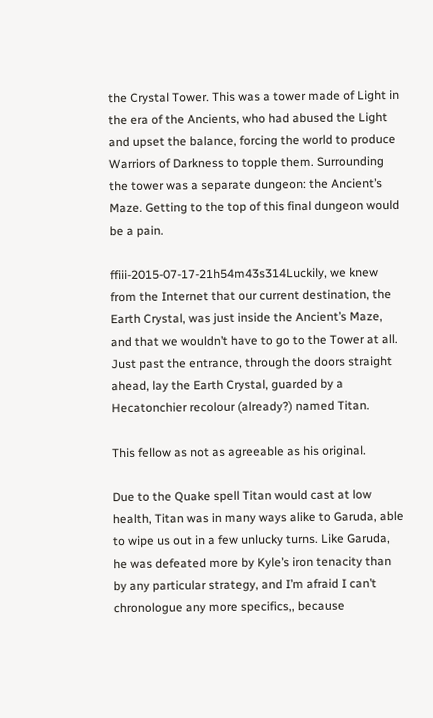the Crystal Tower. This was a tower made of Light in the era of the Ancients, who had abused the Light and upset the balance, forcing the world to produce Warriors of Darkness to topple them. Surrounding the tower was a separate dungeon: the Ancient’s Maze. Getting to the top of this final dungeon would be a pain.

ffiii-2015-07-17-21h54m43s314Luckily, we knew from the Internet that our current destination, the Earth Crystal, was just inside the Ancient’s Maze, and that we wouldn’t have to go to the Tower at all. Just past the entrance, through the doors straight ahead, lay the Earth Crystal, guarded by a Hecatonchier recolour (already?) named Titan.

This fellow as not as agreeable as his original.

Due to the Quake spell Titan would cast at low health, Titan was in many ways alike to Garuda, able to wipe us out in a few unlucky turns. Like Garuda, he was defeated more by Kyle’s iron tenacity than by any particular strategy, and I’m afraid I can’t chronologue any more specifics,, because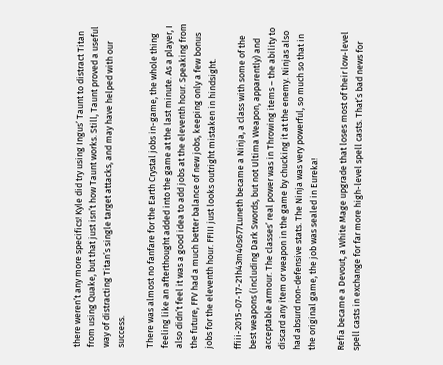there weren’t any more specifics! Kyle did try using Ingus’ Taunt to distract Titan from using Quake, but that just isn’t how Taunt works. Still, Taunt proved a useful way of distracting Titan’s single target attacks, and may have helped with our success.

There was almost no fanfare for the Earth Crystal jobs in-game, the whole thing feeling like an afterthought added into the game at the last minute. As a player, I also didn’t feel it was a good idea to add jobs at the eleventh hour. Speaking from the future, FFV had a much better balance of new jobs, keeping only a few bonus jobs for the eleventh hour. FFIII just looks outright mistaken in hindsight.

ffiii-2015-07-17-21h43m40s677Luneth became a Ninja, a class with some of the best weapons (including Dark Swords, but not Ultima Weapon, apparently) and acceptable armour. The classes’ real power was in Throwing items – the ability to discard any item or weapon in the game by chucking it at the enemy. Ninjas also had absurd non-defensive stats. The Ninja was very powerful, so much so that in the original game, the job was sealed in Eureka!

Refia became a Devout, a White Mage upgrade that loses most of their low-level spell casts in exchange for far more high-level spell casts. That’s bad news for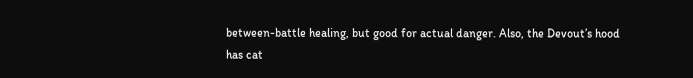between-battle healing, but good for actual danger. Also, the Devout’s hood has cat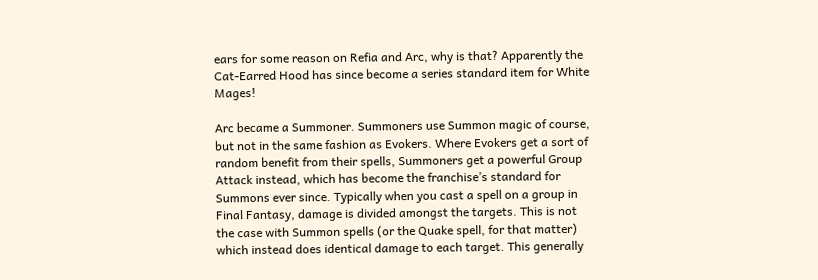ears for some reason on Refia and Arc, why is that? Apparently the Cat-Earred Hood has since become a series standard item for White Mages!

Arc became a Summoner. Summoners use Summon magic of course, but not in the same fashion as Evokers. Where Evokers get a sort of random benefit from their spells, Summoners get a powerful Group Attack instead, which has become the franchise’s standard for Summons ever since. Typically when you cast a spell on a group in Final Fantasy, damage is divided amongst the targets. This is not the case with Summon spells (or the Quake spell, for that matter) which instead does identical damage to each target. This generally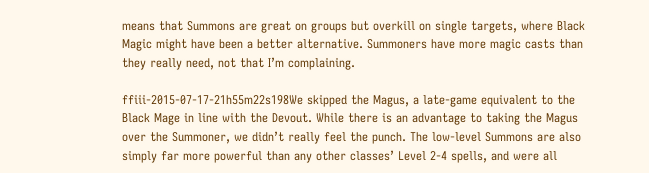means that Summons are great on groups but overkill on single targets, where Black Magic might have been a better alternative. Summoners have more magic casts than they really need, not that I’m complaining.

ffiii-2015-07-17-21h55m22s198We skipped the Magus, a late-game equivalent to the Black Mage in line with the Devout. While there is an advantage to taking the Magus over the Summoner, we didn’t really feel the punch. The low-level Summons are also simply far more powerful than any other classes’ Level 2-4 spells, and were all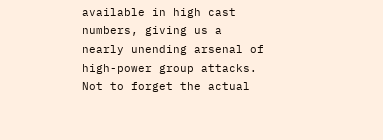available in high cast numbers, giving us a nearly unending arsenal of high-power group attacks. Not to forget the actual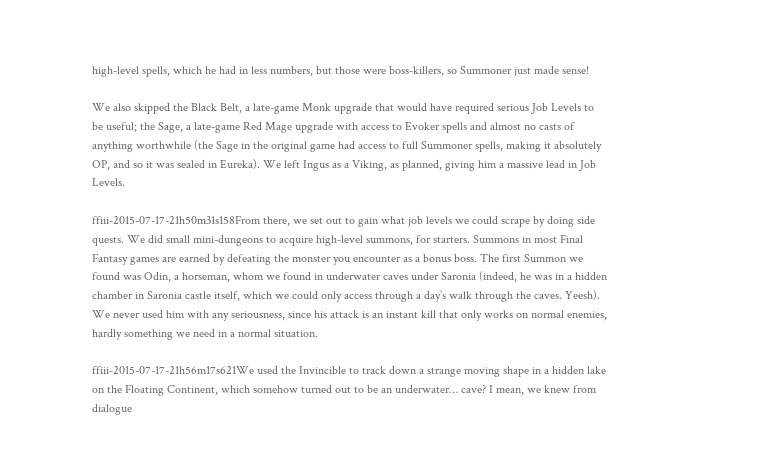high-level spells, which he had in less numbers, but those were boss-killers, so Summoner just made sense!

We also skipped the Black Belt, a late-game Monk upgrade that would have required serious Job Levels to be useful; the Sage, a late-game Red Mage upgrade with access to Evoker spells and almost no casts of anything worthwhile (the Sage in the original game had access to full Summoner spells, making it absolutely OP, and so it was sealed in Eureka). We left Ingus as a Viking, as planned, giving him a massive lead in Job Levels.

ffiii-2015-07-17-21h50m31s158From there, we set out to gain what job levels we could scrape by doing side quests. We did small mini-dungeons to acquire high-level summons, for starters. Summons in most Final Fantasy games are earned by defeating the monster you encounter as a bonus boss. The first Summon we found was Odin, a horseman, whom we found in underwater caves under Saronia (indeed, he was in a hidden chamber in Saronia castle itself, which we could only access through a day’s walk through the caves. Yeesh). We never used him with any seriousness, since his attack is an instant kill that only works on normal enemies, hardly something we need in a normal situation.

ffiii-2015-07-17-21h56m17s621We used the Invincible to track down a strange moving shape in a hidden lake on the Floating Continent, which somehow turned out to be an underwater… cave? I mean, we knew from dialogue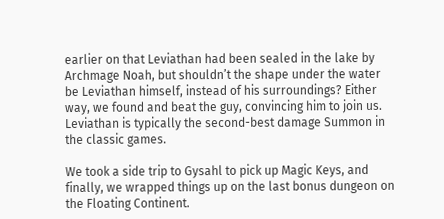earlier on that Leviathan had been sealed in the lake by Archmage Noah, but shouldn’t the shape under the water be Leviathan himself, instead of his surroundings? Either way, we found and beat the guy, convincing him to join us. Leviathan is typically the second-best damage Summon in the classic games.

We took a side trip to Gysahl to pick up Magic Keys, and finally, we wrapped things up on the last bonus dungeon on the Floating Continent.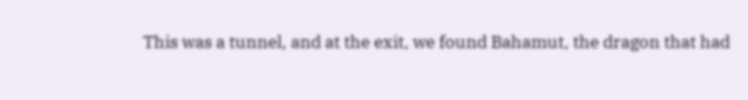This was a tunnel, and at the exit, we found Bahamut, the dragon that had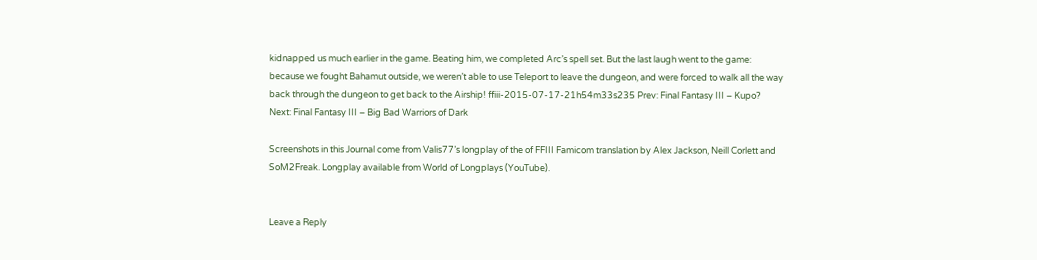kidnapped us much earlier in the game. Beating him, we completed Arc’s spell set. But the last laugh went to the game: because we fought Bahamut outside, we weren’t able to use Teleport to leave the dungeon, and were forced to walk all the way back through the dungeon to get back to the Airship! ffiii-2015-07-17-21h54m33s235 Prev: Final Fantasy III – Kupo?
Next: Final Fantasy III – Big Bad Warriors of Dark

Screenshots in this Journal come from Valis77’s longplay of the of FFIII Famicom translation by Alex Jackson, Neill Corlett and SoM2Freak. Longplay available from World of Longplays (YouTube).


Leave a Reply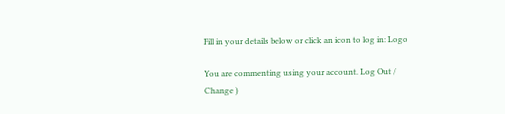Fill in your details below or click an icon to log in: Logo

You are commenting using your account. Log Out /  Change )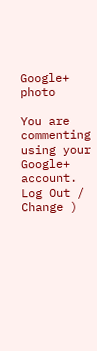Google+ photo

You are commenting using your Google+ account. Log Out /  Change )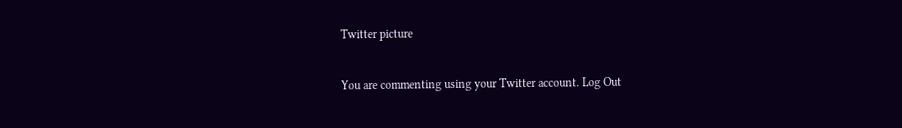Twitter picture

You are commenting using your Twitter account. Log Out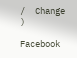/  Change )

Facebook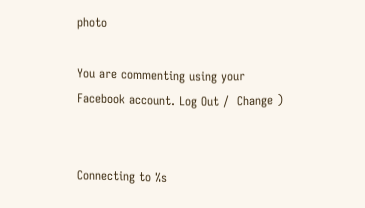photo

You are commenting using your Facebook account. Log Out /  Change )


Connecting to %s